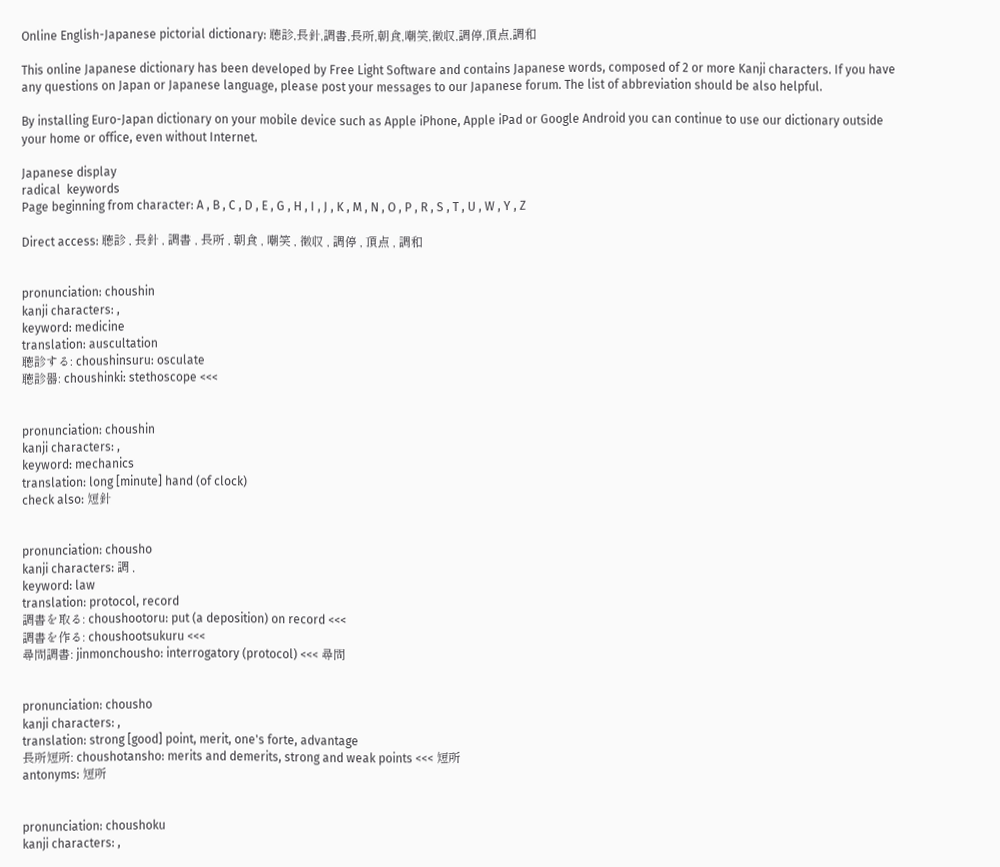Online English-Japanese pictorial dictionary: 聴診,長針,調書,長所,朝食,嘲笑,徴収,調停,頂点,調和

This online Japanese dictionary has been developed by Free Light Software and contains Japanese words, composed of 2 or more Kanji characters. If you have any questions on Japan or Japanese language, please post your messages to our Japanese forum. The list of abbreviation should be also helpful.

By installing Euro-Japan dictionary on your mobile device such as Apple iPhone, Apple iPad or Google Android you can continue to use our dictionary outside your home or office, even without Internet.

Japanese display
radical  keywords
Page beginning from character: A , B , C , D , E , G , H , I , J , K , M , N , O , P , R , S , T , U , W , Y , Z

Direct access: 聴診 , 長針 , 調書 , 長所 , 朝食 , 嘲笑 , 徴収 , 調停 , 頂点 , 調和


pronunciation: choushin
kanji characters: ,
keyword: medicine
translation: auscultation
聴診する: choushinsuru: osculate
聴診器: choushinki: stethoscope <<<


pronunciation: choushin
kanji characters: ,
keyword: mechanics
translation: long [minute] hand (of clock)
check also: 短針


pronunciation: chousho
kanji characters: 調 ,
keyword: law
translation: protocol, record
調書を取る: choushootoru: put (a deposition) on record <<<
調書を作る: choushootsukuru <<<
尋問調書: jinmonchousho: interrogatory (protocol) <<< 尋問


pronunciation: chousho
kanji characters: ,
translation: strong [good] point, merit, one's forte, advantage
長所短所: choushotansho: merits and demerits, strong and weak points <<< 短所
antonyms: 短所


pronunciation: choushoku
kanji characters: ,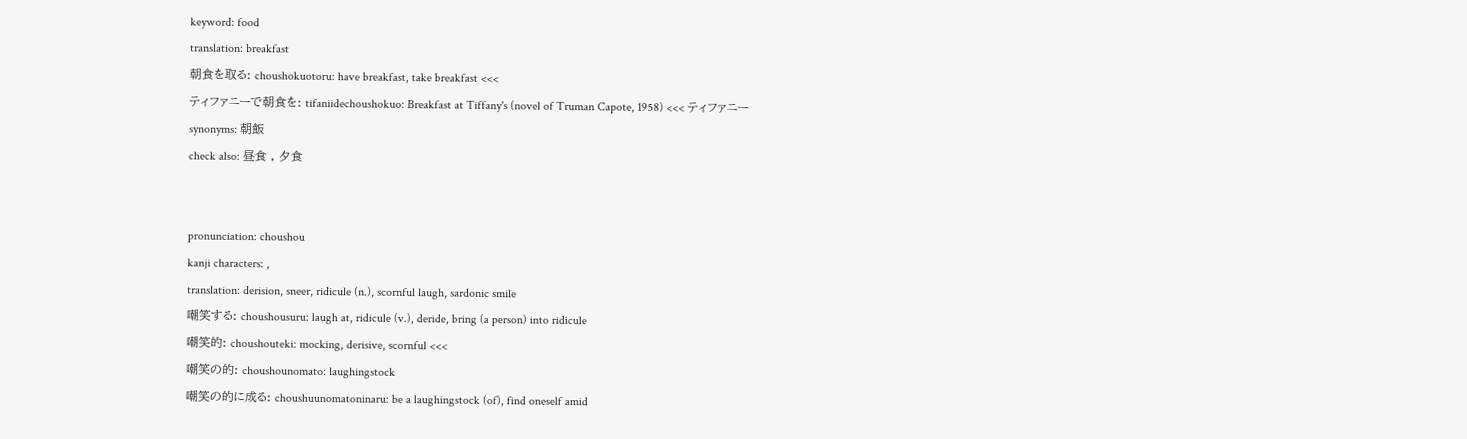keyword: food
translation: breakfast
朝食を取る: choushokuotoru: have breakfast, take breakfast <<<
ティファニーで朝食を: tifaniidechoushokuo: Breakfast at Tiffany's (novel of Truman Capote, 1958) <<< ティファニー
synonyms: 朝飯
check also: 昼食 , 夕食


pronunciation: choushou
kanji characters: ,
translation: derision, sneer, ridicule (n.), scornful laugh, sardonic smile
嘲笑する: choushousuru: laugh at, ridicule (v.), deride, bring (a person) into ridicule
嘲笑的: choushouteki: mocking, derisive, scornful <<<
嘲笑の的: choushounomato: laughingstock
嘲笑の的に成る: choushuunomatoninaru: be a laughingstock (of), find oneself amid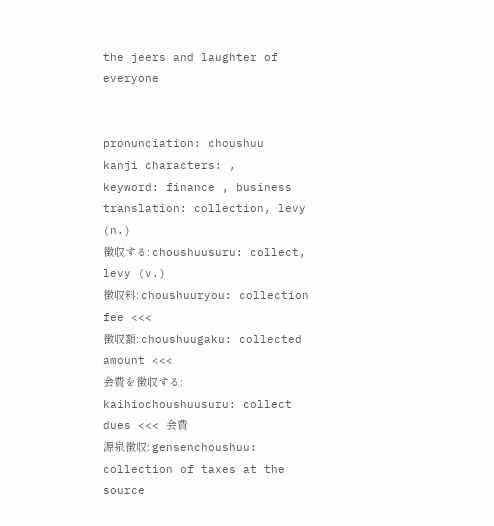the jeers and laughter of everyone


pronunciation: choushuu
kanji characters: ,
keyword: finance , business
translation: collection, levy (n.)
徴収する: choushuusuru: collect, levy (v.)
徴収料: choushuuryou: collection fee <<<
徴収額: choushuugaku: collected amount <<<
会費を徴収する: kaihiochoushuusuru: collect dues <<< 会費
源泉徴収: gensenchoushuu: collection of taxes at the source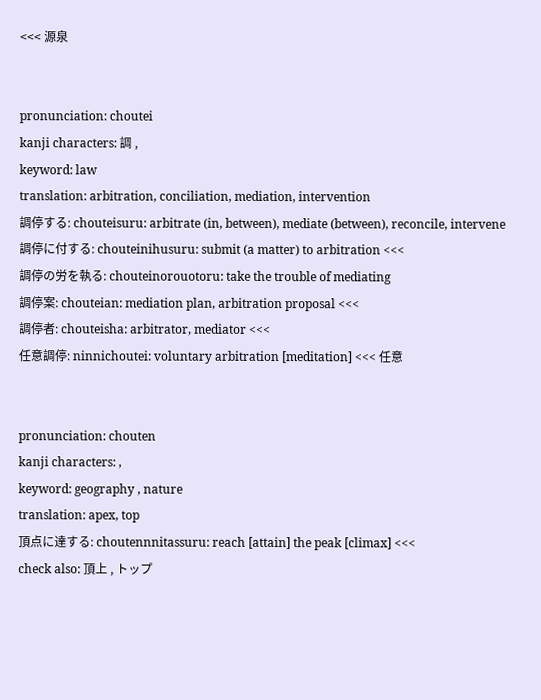<<< 源泉


pronunciation: choutei
kanji characters: 調 ,
keyword: law
translation: arbitration, conciliation, mediation, intervention
調停する: chouteisuru: arbitrate (in, between), mediate (between), reconcile, intervene
調停に付する: chouteinihusuru: submit (a matter) to arbitration <<<
調停の労を執る: chouteinorouotoru: take the trouble of mediating
調停案: chouteian: mediation plan, arbitration proposal <<<
調停者: chouteisha: arbitrator, mediator <<<
任意調停: ninnichoutei: voluntary arbitration [meditation] <<< 任意


pronunciation: chouten
kanji characters: ,
keyword: geography , nature
translation: apex, top
頂点に達する: choutennnitassuru: reach [attain] the peak [climax] <<<
check also: 頂上 , トップ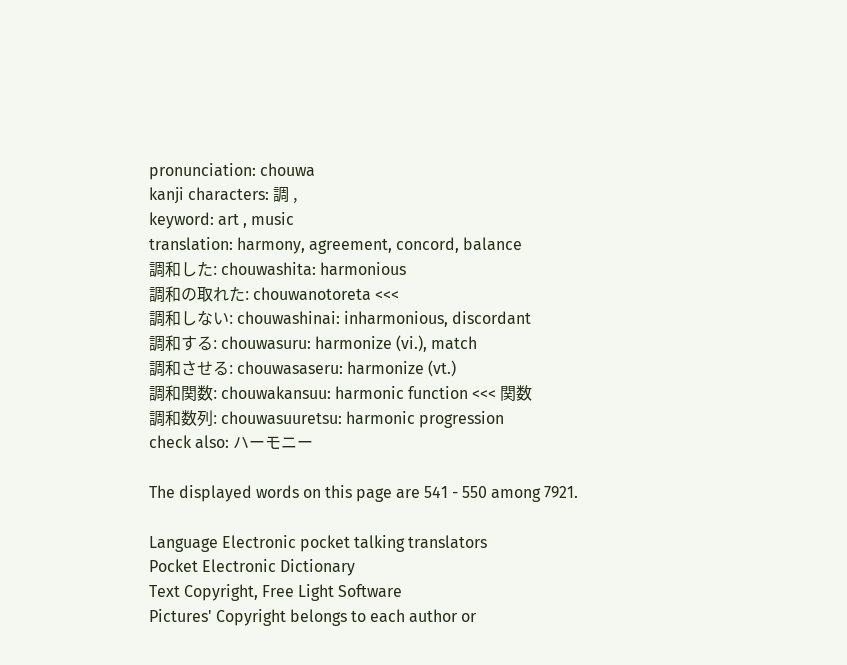pronunciation: chouwa
kanji characters: 調 ,
keyword: art , music
translation: harmony, agreement, concord, balance
調和した: chouwashita: harmonious
調和の取れた: chouwanotoreta <<<
調和しない: chouwashinai: inharmonious, discordant
調和する: chouwasuru: harmonize (vi.), match
調和させる: chouwasaseru: harmonize (vt.)
調和関数: chouwakansuu: harmonic function <<< 関数
調和数列: chouwasuuretsu: harmonic progression
check also: ハーモニー

The displayed words on this page are 541 - 550 among 7921.

Language Electronic pocket talking translators
Pocket Electronic Dictionary
Text Copyright, Free Light Software
Pictures' Copyright belongs to each author or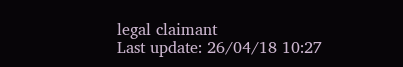legal claimant
Last update: 26/04/18 10:27